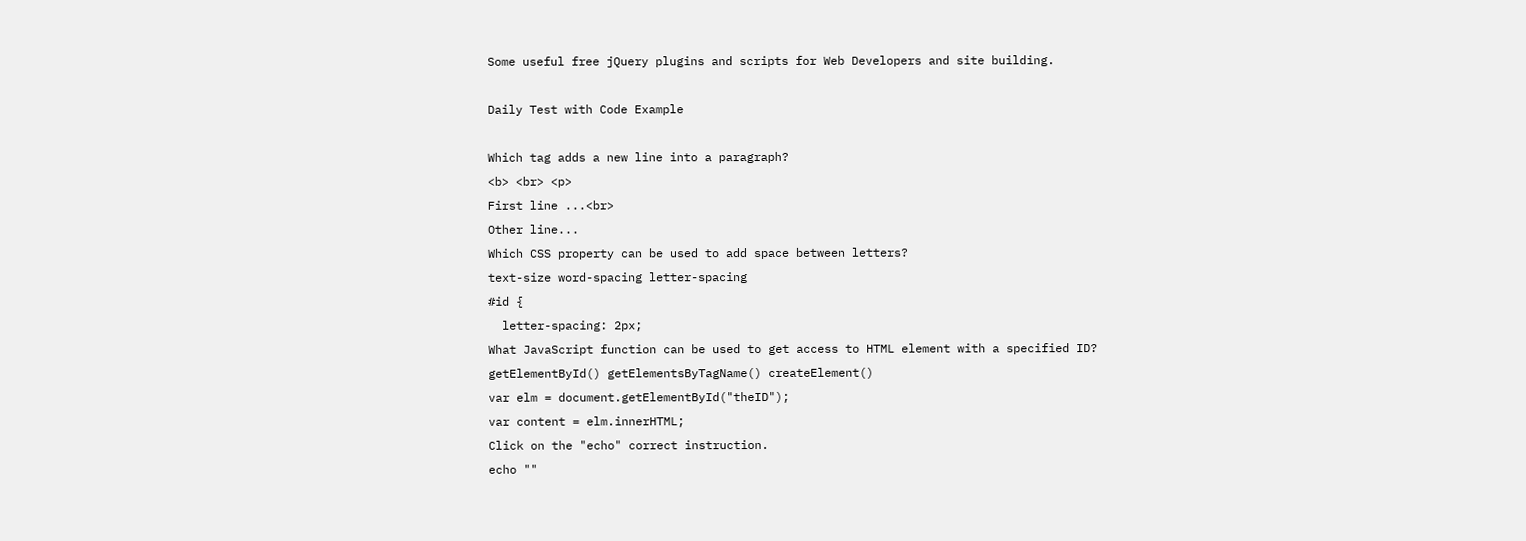Some useful free jQuery plugins and scripts for Web Developers and site building.

Daily Test with Code Example

Which tag adds a new line into a paragraph?
<b> <br> <p>
First line ...<br>
Other line...
Which CSS property can be used to add space between letters?
text-size word-spacing letter-spacing
#id {
  letter-spacing: 2px;
What JavaScript function can be used to get access to HTML element with a specified ID?
getElementById() getElementsByTagName() createElement()
var elm = document.getElementById("theID");
var content = elm.innerHTML;
Click on the "echo" correct instruction.
echo ""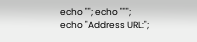echo ""; echo """;
echo "Address URL:";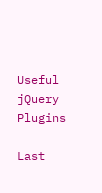Useful jQuery Plugins

Last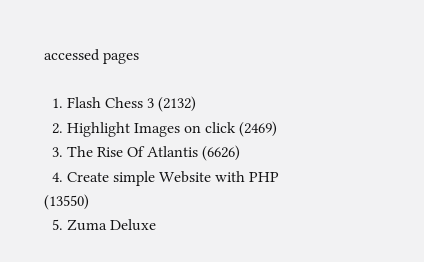accessed pages

  1. Flash Chess 3 (2132)
  2. Highlight Images on click (2469)
  3. The Rise Of Atlantis (6626)
  4. Create simple Website with PHP (13550)
  5. Zuma Deluxe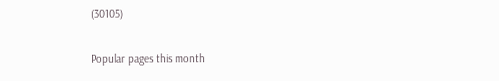(30105)

Popular pages this month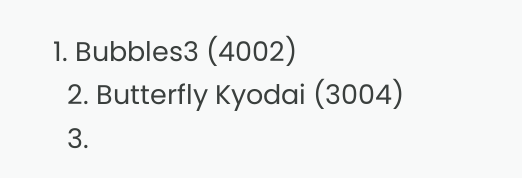1. Bubbles3 (4002)
  2. Butterfly Kyodai (3004)
  3.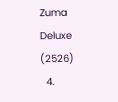Zuma Deluxe (2526)
  4.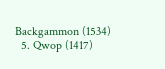Backgammon (1534)
  5. Qwop (1417)